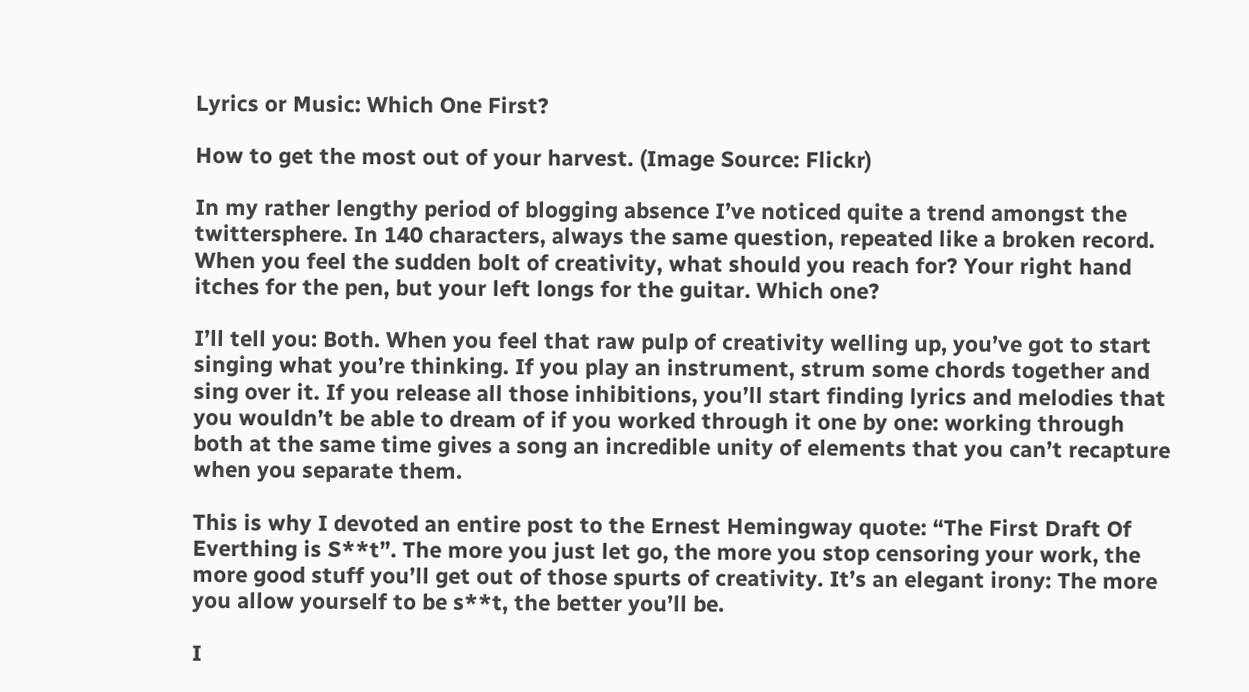Lyrics or Music: Which One First?

How to get the most out of your harvest. (Image Source: Flickr)

In my rather lengthy period of blogging absence I’ve noticed quite a trend amongst the twittersphere. In 140 characters, always the same question, repeated like a broken record. When you feel the sudden bolt of creativity, what should you reach for? Your right hand itches for the pen, but your left longs for the guitar. Which one?

I’ll tell you: Both. When you feel that raw pulp of creativity welling up, you’ve got to start singing what you’re thinking. If you play an instrument, strum some chords together and sing over it. If you release all those inhibitions, you’ll start finding lyrics and melodies that you wouldn’t be able to dream of if you worked through it one by one: working through both at the same time gives a song an incredible unity of elements that you can’t recapture when you separate them.

This is why I devoted an entire post to the Ernest Hemingway quote: “The First Draft Of Everthing is S**t”. The more you just let go, the more you stop censoring your work, the more good stuff you’ll get out of those spurts of creativity. It’s an elegant irony: The more you allow yourself to be s**t, the better you’ll be.

I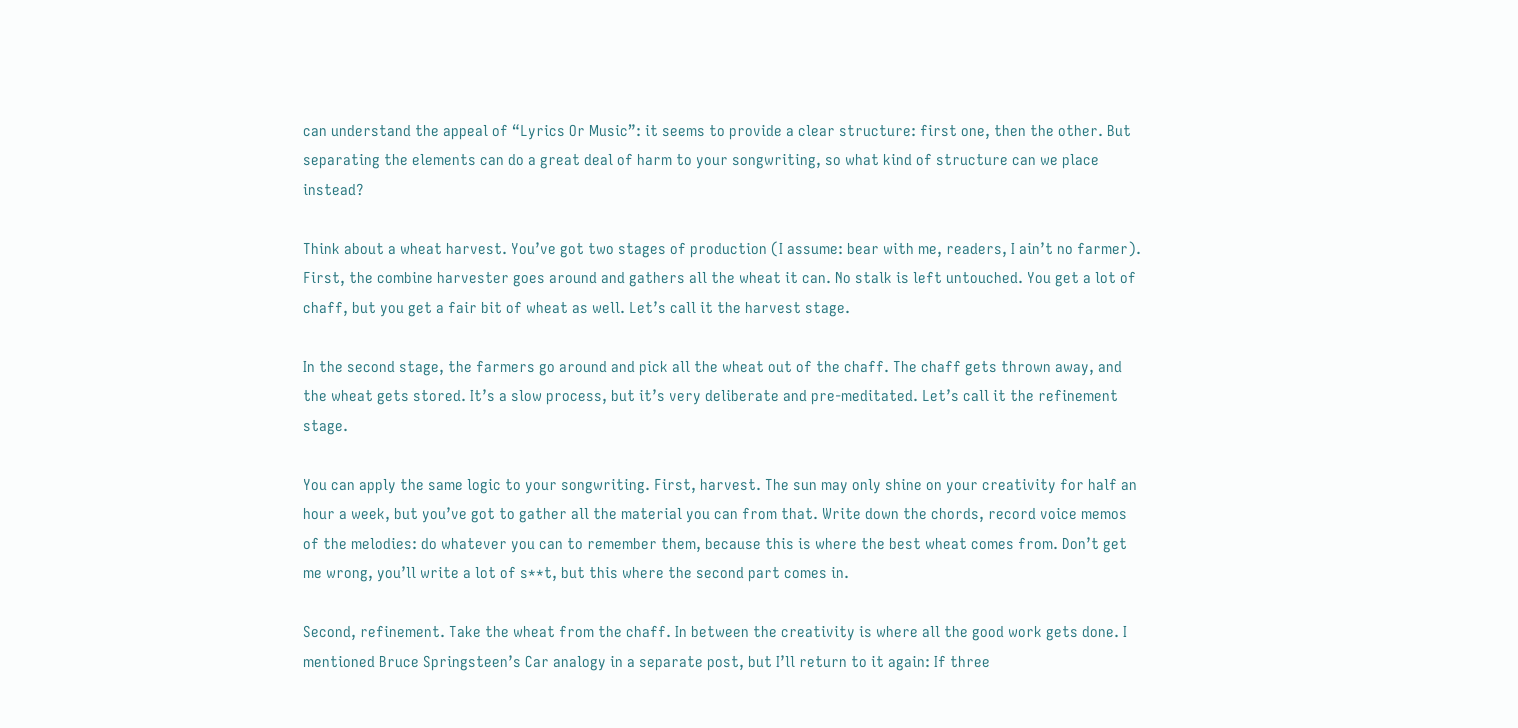can understand the appeal of “Lyrics Or Music”: it seems to provide a clear structure: first one, then the other. But separating the elements can do a great deal of harm to your songwriting, so what kind of structure can we place instead?

Think about a wheat harvest. You’ve got two stages of production (I assume: bear with me, readers, I ain’t no farmer). First, the combine harvester goes around and gathers all the wheat it can. No stalk is left untouched. You get a lot of chaff, but you get a fair bit of wheat as well. Let’s call it the harvest stage.

In the second stage, the farmers go around and pick all the wheat out of the chaff. The chaff gets thrown away, and the wheat gets stored. It’s a slow process, but it’s very deliberate and pre-meditated. Let’s call it the refinement stage.

You can apply the same logic to your songwriting. First, harvest. The sun may only shine on your creativity for half an hour a week, but you’ve got to gather all the material you can from that. Write down the chords, record voice memos of the melodies: do whatever you can to remember them, because this is where the best wheat comes from. Don’t get me wrong, you’ll write a lot of s**t, but this where the second part comes in.

Second, refinement. Take the wheat from the chaff. In between the creativity is where all the good work gets done. I mentioned Bruce Springsteen’s Car analogy in a separate post, but I’ll return to it again: If three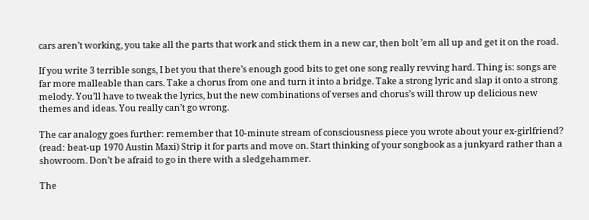cars aren’t working, you take all the parts that work and stick them in a new car, then bolt ’em all up and get it on the road.

If you write 3 terrible songs, I bet you that there’s enough good bits to get one song really revving hard. Thing is: songs are far more malleable than cars. Take a chorus from one and turn it into a bridge. Take a strong lyric and slap it onto a strong melody. You’ll have to tweak the lyrics, but the new combinations of verses and chorus’s will throw up delicious new themes and ideas. You really can’t go wrong.

The car analogy goes further: remember that 10-minute stream of consciousness piece you wrote about your ex-girlfriend? (read: beat-up 1970 Austin Maxi) Strip it for parts and move on. Start thinking of your songbook as a junkyard rather than a showroom. Don’t be afraid to go in there with a sledgehammer.

The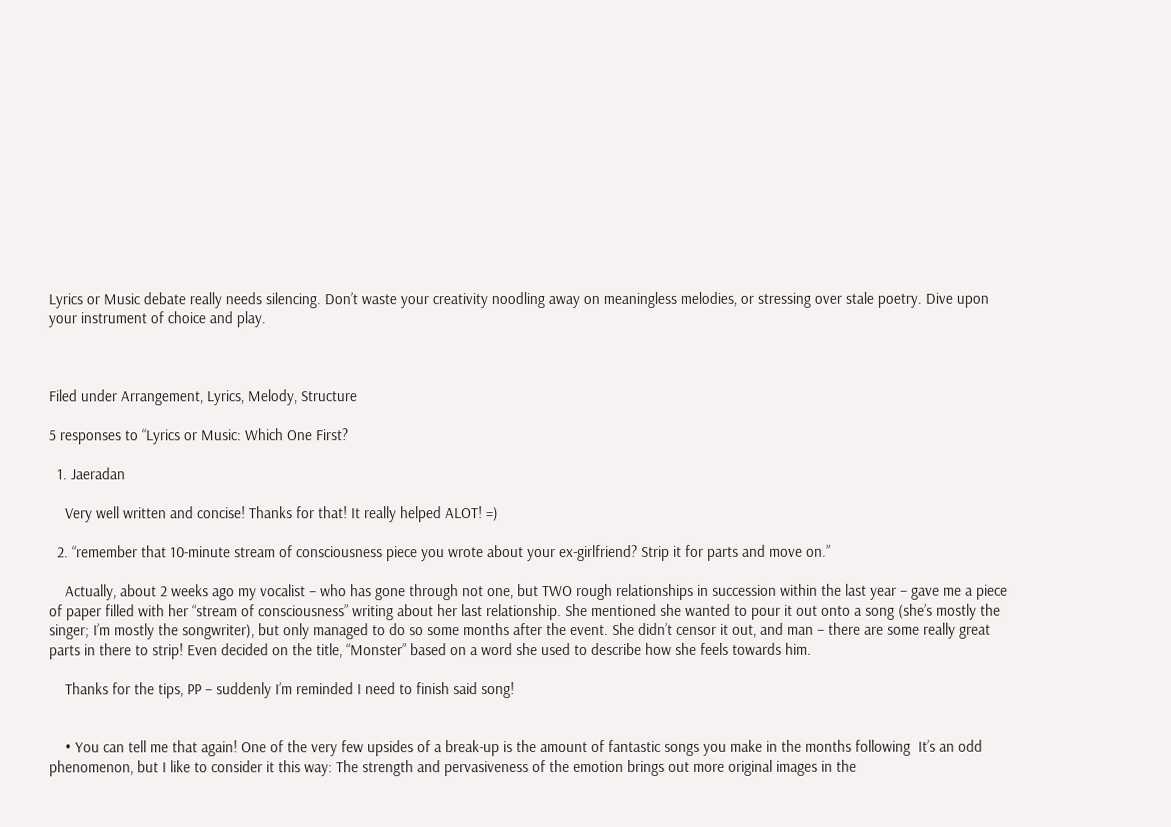Lyrics or Music debate really needs silencing. Don’t waste your creativity noodling away on meaningless melodies, or stressing over stale poetry. Dive upon your instrument of choice and play.



Filed under Arrangement, Lyrics, Melody, Structure

5 responses to “Lyrics or Music: Which One First?

  1. Jaeradan

    Very well written and concise! Thanks for that! It really helped ALOT! =)

  2. “remember that 10-minute stream of consciousness piece you wrote about your ex-girlfriend? Strip it for parts and move on.”

    Actually, about 2 weeks ago my vocalist – who has gone through not one, but TWO rough relationships in succession within the last year – gave me a piece of paper filled with her “stream of consciousness” writing about her last relationship. She mentioned she wanted to pour it out onto a song (she’s mostly the singer; I’m mostly the songwriter), but only managed to do so some months after the event. She didn’t censor it out, and man – there are some really great parts in there to strip! Even decided on the title, “Monster” based on a word she used to describe how she feels towards him.

    Thanks for the tips, PP – suddenly I’m reminded I need to finish said song!


    • You can tell me that again! One of the very few upsides of a break-up is the amount of fantastic songs you make in the months following  It’s an odd phenomenon, but I like to consider it this way: The strength and pervasiveness of the emotion brings out more original images in the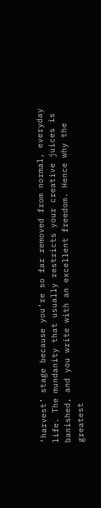‘harvest’ stage because you’re so far removed from normal, everyday life. The mundanity that usually restricts your creative juices is banished, and you write with an excellent freedom. Hence why the greatest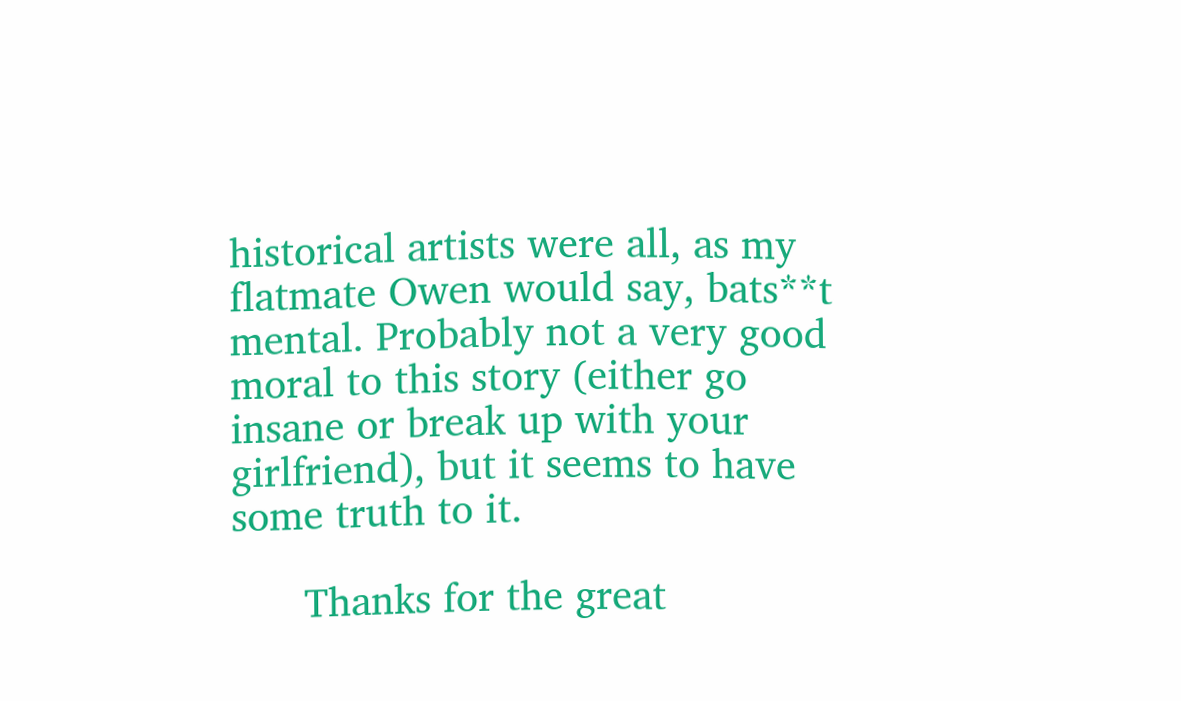historical artists were all, as my flatmate Owen would say, bats**t mental. Probably not a very good moral to this story (either go insane or break up with your girlfriend), but it seems to have some truth to it.

      Thanks for the great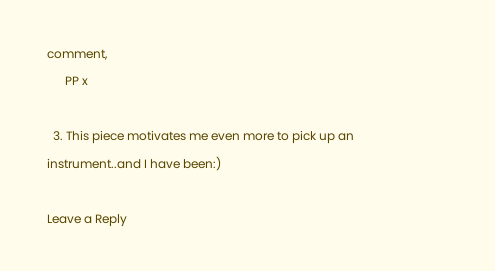comment,
      PP x

  3. This piece motivates me even more to pick up an instrument..and I have been:)

Leave a Reply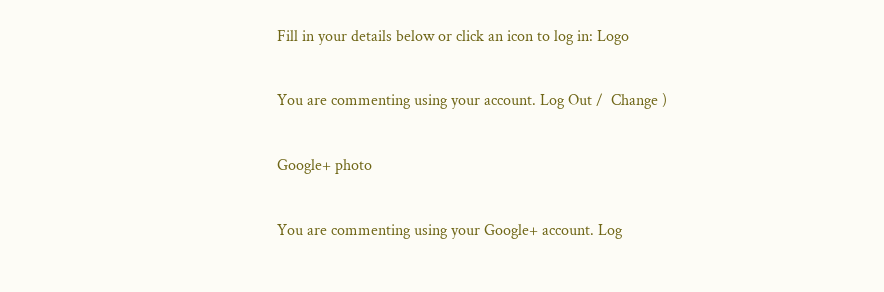Fill in your details below or click an icon to log in: Logo

You are commenting using your account. Log Out /  Change )

Google+ photo

You are commenting using your Google+ account. Log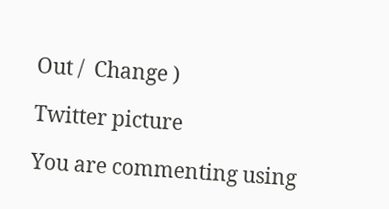Out /  Change )

Twitter picture

You are commenting using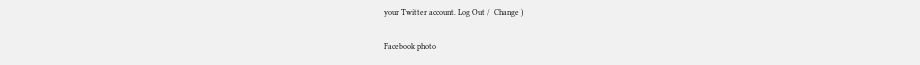your Twitter account. Log Out /  Change )

Facebook photo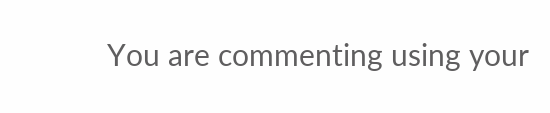You are commenting using your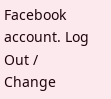Facebook account. Log Out /  Change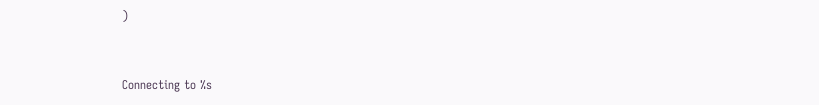)


Connecting to %s